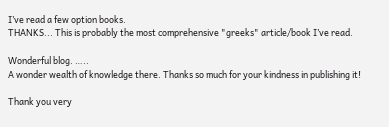I’ve read a few option books.
THANKS... This is probably the most comprehensive "greeks" article/book I’ve read.

Wonderful blog. …..
A wonder wealth of knowledge there. Thanks so much for your kindness in publishing it!

Thank you very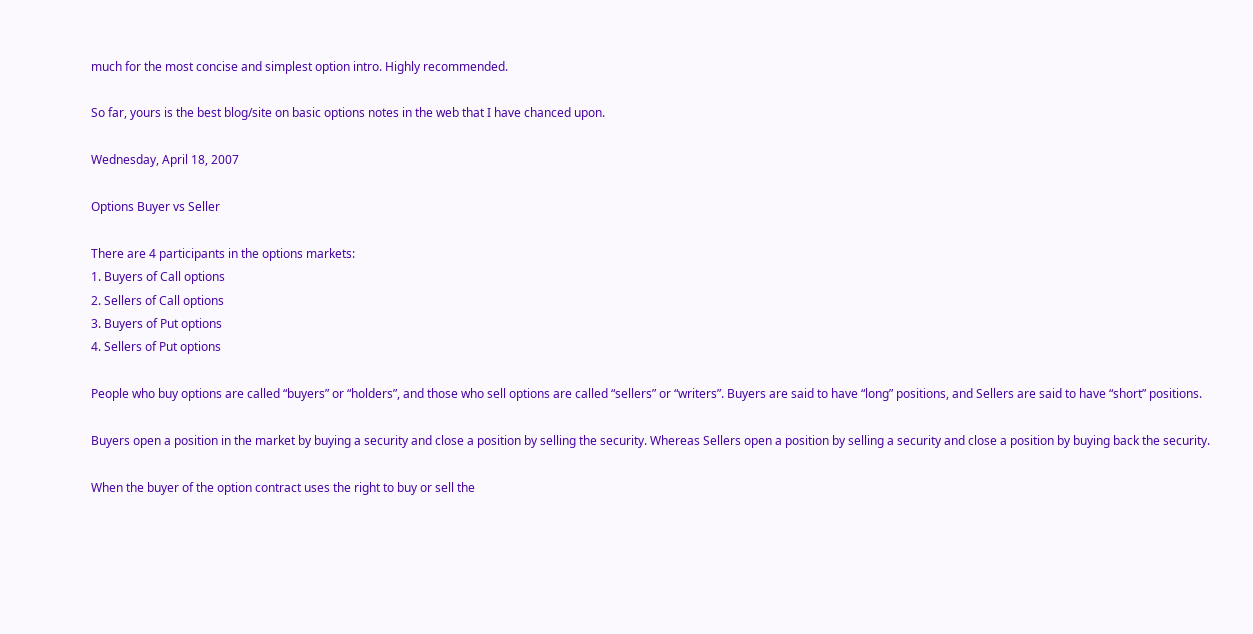much for the most concise and simplest option intro. Highly recommended.

So far, yours is the best blog/site on basic options notes in the web that I have chanced upon.

Wednesday, April 18, 2007

Options Buyer vs Seller

There are 4 participants in the options markets:
1. Buyers of Call options
2. Sellers of Call options
3. Buyers of Put options
4. Sellers of Put options

People who buy options are called “buyers” or “holders”, and those who sell options are called “sellers” or “writers”. Buyers are said to have “long” positions, and Sellers are said to have “short” positions.

Buyers open a position in the market by buying a security and close a position by selling the security. Whereas Sellers open a position by selling a security and close a position by buying back the security.

When the buyer of the option contract uses the right to buy or sell the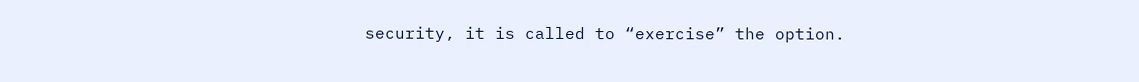security, it is called to “exercise” the option.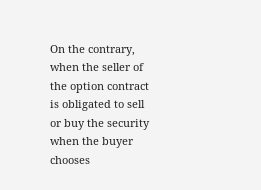On the contrary, when the seller of the option contract is obligated to sell or buy the security when the buyer chooses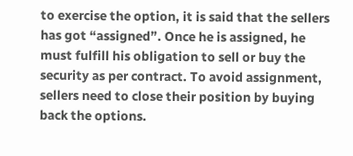to exercise the option, it is said that the sellers has got “assigned”. Once he is assigned, he must fulfill his obligation to sell or buy the security as per contract. To avoid assignment, sellers need to close their position by buying back the options.